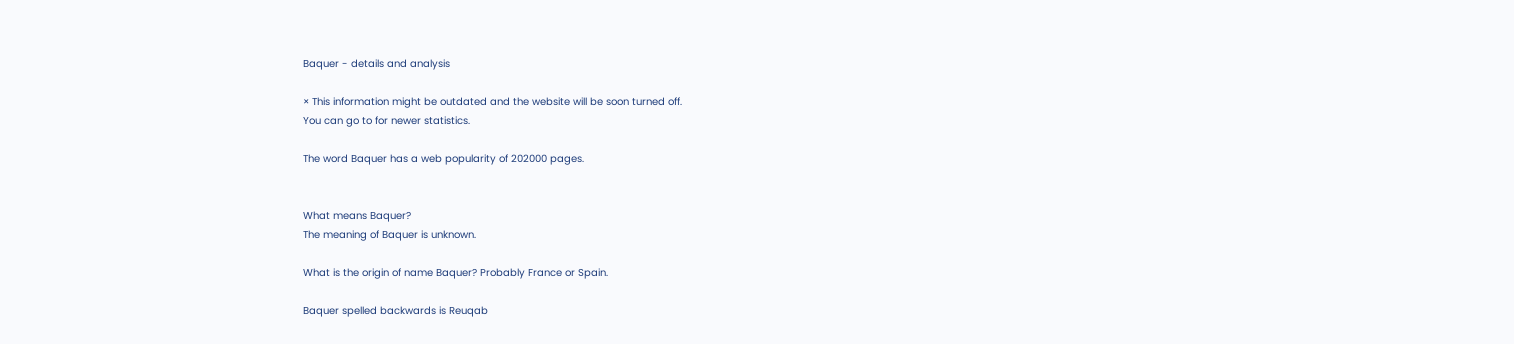Baquer - details and analysis

× This information might be outdated and the website will be soon turned off.
You can go to for newer statistics.

The word Baquer has a web popularity of 202000 pages.


What means Baquer?
The meaning of Baquer is unknown.

What is the origin of name Baquer? Probably France or Spain.

Baquer spelled backwards is Reuqab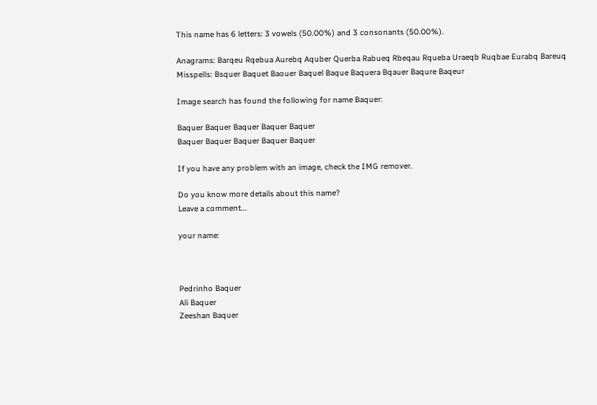This name has 6 letters: 3 vowels (50.00%) and 3 consonants (50.00%).

Anagrams: Barqeu Rqebua Aurebq Aquber Querba Rabueq Rbeqau Rqueba Uraeqb Ruqbae Eurabq Bareuq
Misspells: Bsquer Baquet Baouer Baquel Baque Baquera Bqauer Baqure Baqeur

Image search has found the following for name Baquer:

Baquer Baquer Baquer Baquer Baquer
Baquer Baquer Baquer Baquer Baquer

If you have any problem with an image, check the IMG remover.

Do you know more details about this name?
Leave a comment...

your name:



Pedrinho Baquer
Ali Baquer
Zeeshan Baquer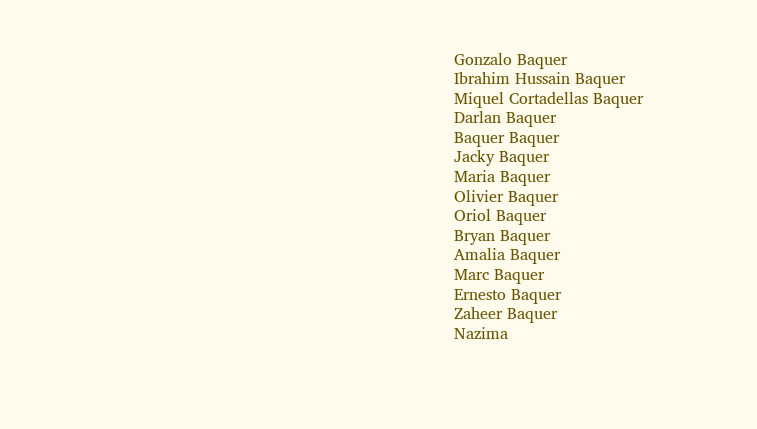Gonzalo Baquer
Ibrahim Hussain Baquer
Miquel Cortadellas Baquer
Darlan Baquer
Baquer Baquer
Jacky Baquer
Maria Baquer
Olivier Baquer
Oriol Baquer
Bryan Baquer
Amalia Baquer
Marc Baquer
Ernesto Baquer
Zaheer Baquer
Nazima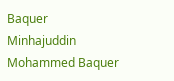Baquer
Minhajuddin Mohammed Baquer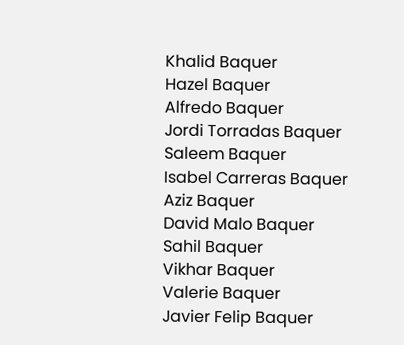Khalid Baquer
Hazel Baquer
Alfredo Baquer
Jordi Torradas Baquer
Saleem Baquer
Isabel Carreras Baquer
Aziz Baquer
David Malo Baquer
Sahil Baquer
Vikhar Baquer
Valerie Baquer
Javier Felip Baquer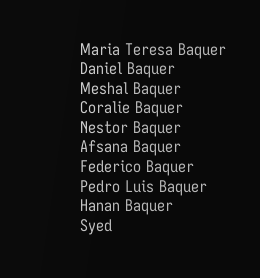Maria Teresa Baquer
Daniel Baquer
Meshal Baquer
Coralie Baquer
Nestor Baquer
Afsana Baquer
Federico Baquer
Pedro Luis Baquer
Hanan Baquer
Syed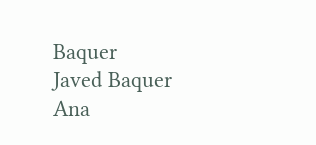Baquer
Javed Baquer
Ana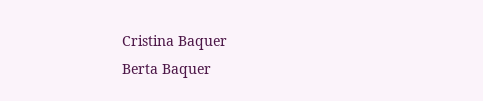Cristina Baquer
Berta Baquer